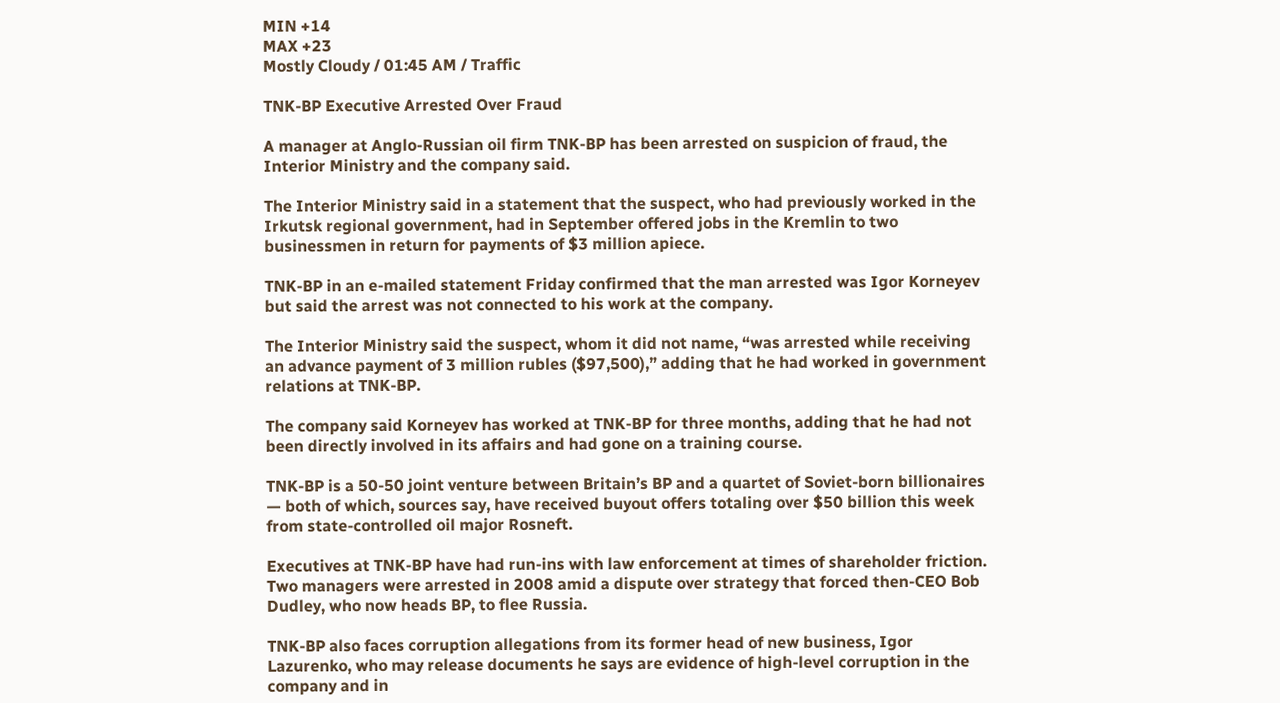MIN +14
MAX +23
Mostly Cloudy / 01:45 AM / Traffic

TNK-BP Executive Arrested Over Fraud

A manager at Anglo-Russian oil firm TNK-BP has been arrested on suspicion of fraud, the Interior Ministry and the company said.

The Interior Ministry said in a statement that the suspect, who had previously worked in the Irkutsk regional government, had in September offered jobs in the Kremlin to two businessmen in return for payments of $3 million apiece.

TNK-BP in an e-mailed statement Friday confirmed that the man arrested was Igor Korneyev but said the arrest was not connected to his work at the company.

The Interior Ministry said the suspect, whom it did not name, “was arrested while receiving an advance payment of 3 million rubles ($97,500),” adding that he had worked in government relations at TNK-BP.

The company said Korneyev has worked at TNK-BP for three months, adding that he had not been directly involved in its affairs and had gone on a training course.

TNK-BP is a 50-50 joint venture between Britain’s BP and a quartet of Soviet-born billionaires — both of which, sources say, have received buyout offers totaling over $50 billion this week from state-controlled oil major Rosneft.

Executives at TNK-BP have had run-ins with law enforcement at times of shareholder friction. Two managers were arrested in 2008 amid a dispute over strategy that forced then-CEO Bob Dudley, who now heads BP, to flee Russia.

TNK-BP also faces corruption allegations from its former head of new business, Igor Lazurenko, who may release documents he says are evidence of high-level corruption in the company and in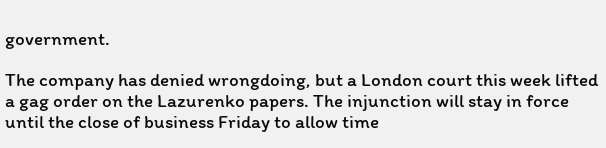government.

The company has denied wrongdoing, but a London court this week lifted a gag order on the Lazurenko papers. The injunction will stay in force until the close of business Friday to allow time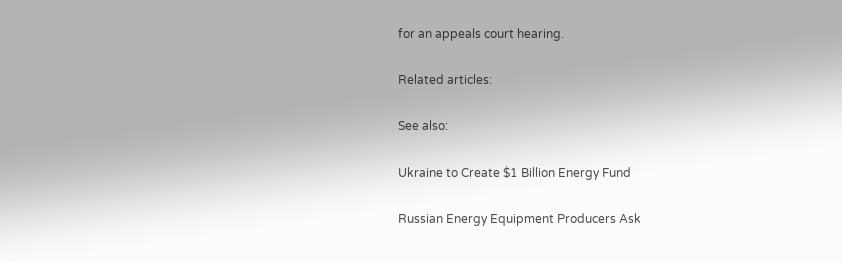for an appeals court hearing.

Related articles:

See also:

Ukraine to Create $1 Billion Energy Fund

Russian Energy Equipment Producers Ask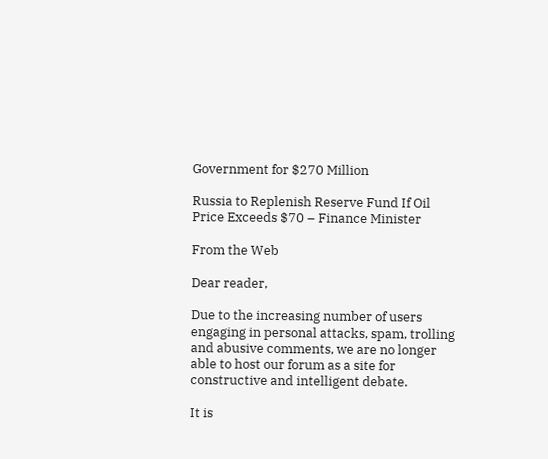Government for $270 Million

Russia to Replenish Reserve Fund If Oil Price Exceeds $70 – Finance Minister

From the Web

Dear reader,

Due to the increasing number of users engaging in personal attacks, spam, trolling and abusive comments, we are no longer able to host our forum as a site for constructive and intelligent debate.

It is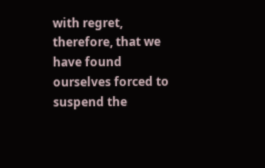with regret, therefore, that we have found ourselves forced to suspend the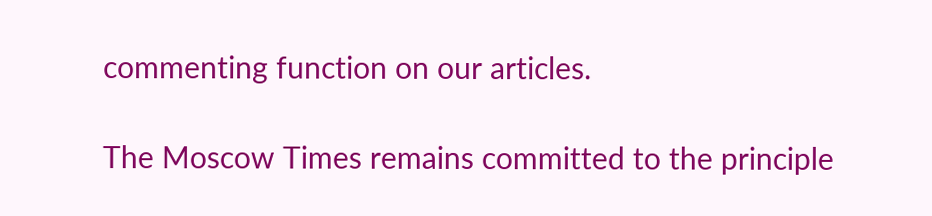commenting function on our articles.

The Moscow Times remains committed to the principle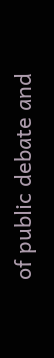of public debate and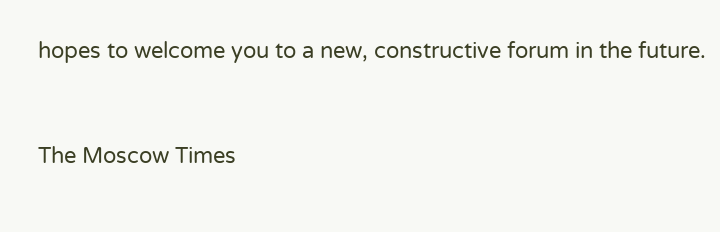hopes to welcome you to a new, constructive forum in the future.


The Moscow Times